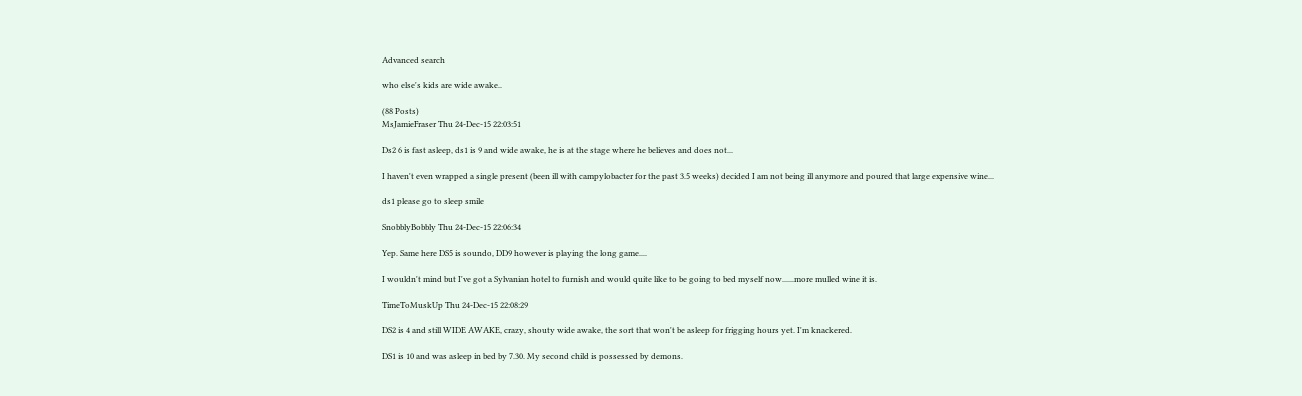Advanced search

who else's kids are wide awake..

(88 Posts)
MsJamieFraser Thu 24-Dec-15 22:03:51

Ds2 6 is fast asleep, ds1 is 9 and wide awake, he is at the stage where he believes and does not...

I haven't even wrapped a single present (been ill with campylobacter for the past 3.5 weeks) decided I am not being ill anymore and poured that large expensive wine...

ds1 please go to sleep smile

SnobblyBobbly Thu 24-Dec-15 22:06:34

Yep. Same here DS5 is soundo, DD9 however is playing the long game....

I wouldn't mind but I've got a Sylvanian hotel to furnish and would quite like to be going to bed myself now......more mulled wine it is.

TimeToMuskUp Thu 24-Dec-15 22:08:29

DS2 is 4 and still WIDE AWAKE, crazy, shouty wide awake, the sort that won't be asleep for frigging hours yet. I'm knackered.

DS1 is 10 and was asleep in bed by 7.30. My second child is possessed by demons.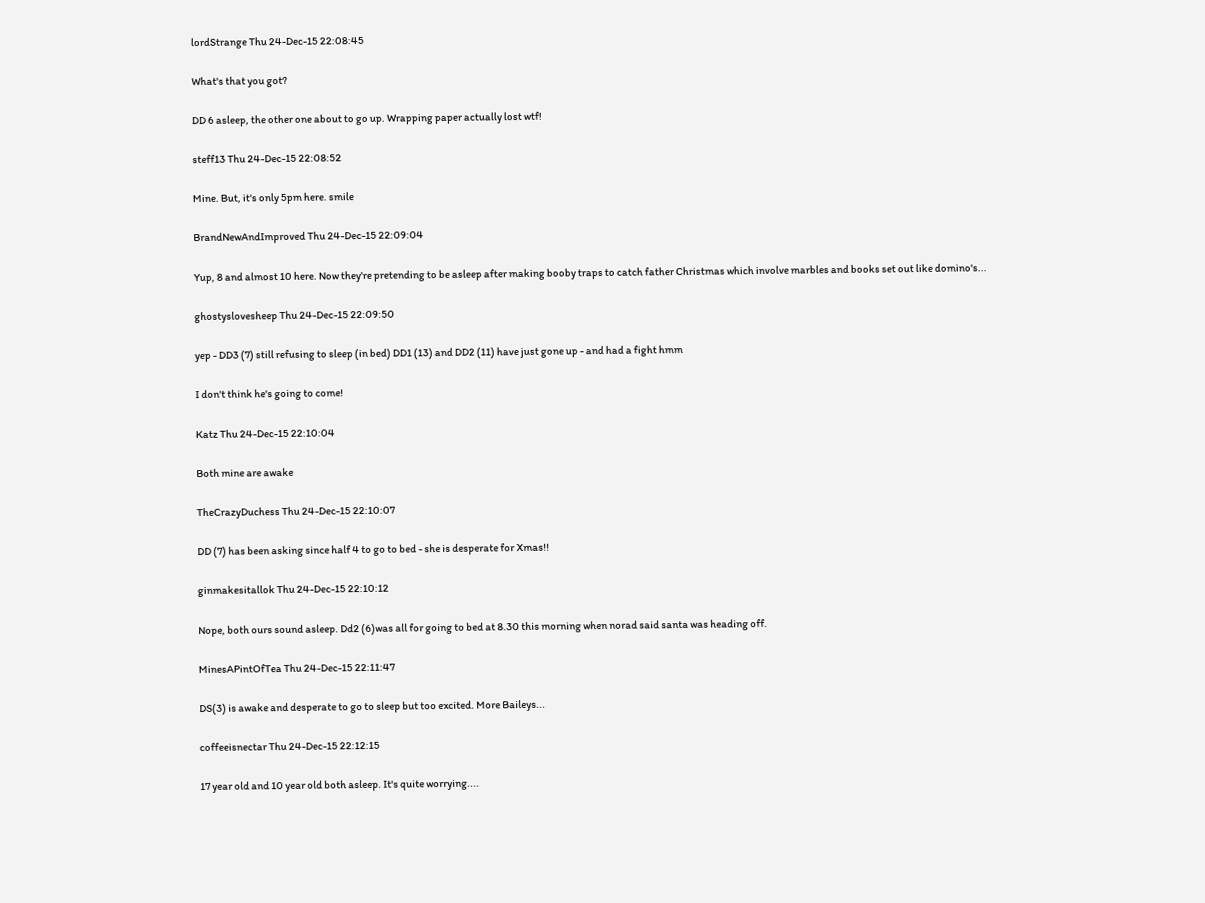lordStrange Thu 24-Dec-15 22:08:45

What's that you got?

DD 6 asleep, the other one about to go up. Wrapping paper actually lost wtf!

steff13 Thu 24-Dec-15 22:08:52

Mine. But, it's only 5pm here. smile

BrandNewAndImproved Thu 24-Dec-15 22:09:04

Yup, 8 and almost 10 here. Now they're pretending to be asleep after making booby traps to catch father Christmas which involve marbles and books set out like domino's...

ghostyslovesheep Thu 24-Dec-15 22:09:50

yep - DD3 (7) still refusing to sleep (in bed) DD1 (13) and DD2 (11) have just gone up - and had a fight hmm

I don't think he's going to come!

Katz Thu 24-Dec-15 22:10:04

Both mine are awake

TheCrazyDuchess Thu 24-Dec-15 22:10:07

DD (7) has been asking since half 4 to go to bed - she is desperate for Xmas!!

ginmakesitallok Thu 24-Dec-15 22:10:12

Nope, both ours sound asleep. Dd2 (6)was all for going to bed at 8.30 this morning when norad said santa was heading off.

MinesAPintOfTea Thu 24-Dec-15 22:11:47

DS(3) is awake and desperate to go to sleep but too excited. More Baileys...

coffeeisnectar Thu 24-Dec-15 22:12:15

17 year old and 10 year old both asleep. It's quite worrying....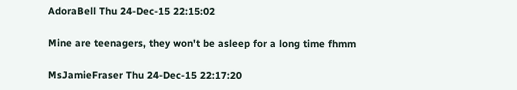AdoraBell Thu 24-Dec-15 22:15:02

Mine are teenagers, they won't be asleep for a long time fhmm

MsJamieFraser Thu 24-Dec-15 22:17:20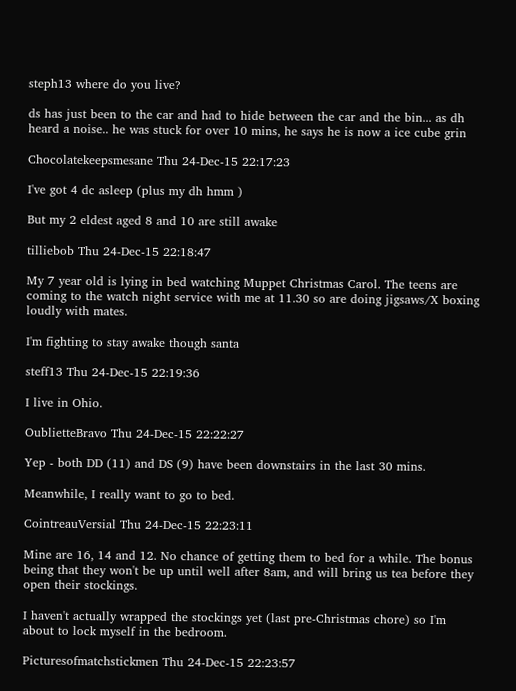steph13 where do you live?

ds has just been to the car and had to hide between the car and the bin... as dh heard a noise.. he was stuck for over 10 mins, he says he is now a ice cube grin

Chocolatekeepsmesane Thu 24-Dec-15 22:17:23

I've got 4 dc asleep (plus my dh hmm )

But my 2 eldest aged 8 and 10 are still awake

tilliebob Thu 24-Dec-15 22:18:47

My 7 year old is lying in bed watching Muppet Christmas Carol. The teens are coming to the watch night service with me at 11.30 so are doing jigsaws/X boxing loudly with mates.

I'm fighting to stay awake though santa

steff13 Thu 24-Dec-15 22:19:36

I live in Ohio.

OublietteBravo Thu 24-Dec-15 22:22:27

Yep - both DD (11) and DS (9) have been downstairs in the last 30 mins.

Meanwhile, I really want to go to bed.

CointreauVersial Thu 24-Dec-15 22:23:11

Mine are 16, 14 and 12. No chance of getting them to bed for a while. The bonus being that they won't be up until well after 8am, and will bring us tea before they open their stockings.

I haven't actually wrapped the stockings yet (last pre-Christmas chore) so I'm about to lock myself in the bedroom.

Picturesofmatchstickmen Thu 24-Dec-15 22:23:57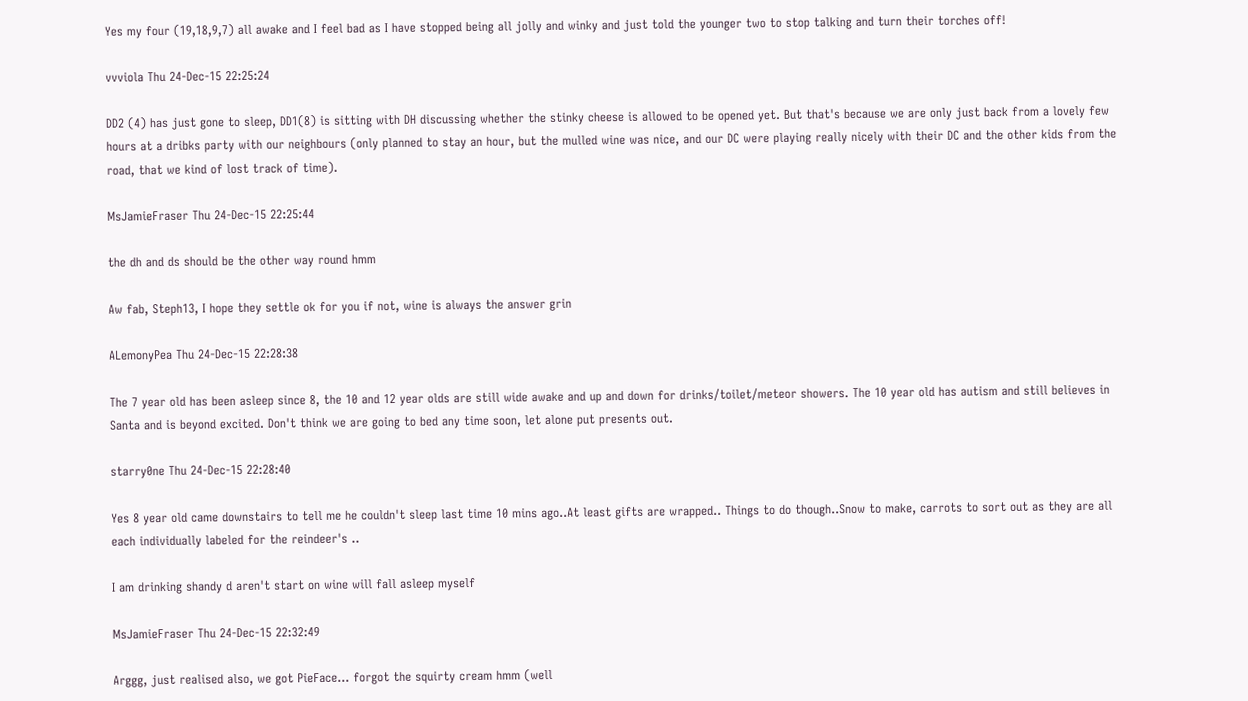Yes my four (19,18,9,7) all awake and I feel bad as I have stopped being all jolly and winky and just told the younger two to stop talking and turn their torches off!

vvviola Thu 24-Dec-15 22:25:24

DD2 (4) has just gone to sleep, DD1(8) is sitting with DH discussing whether the stinky cheese is allowed to be opened yet. But that's because we are only just back from a lovely few hours at a dribks party with our neighbours (only planned to stay an hour, but the mulled wine was nice, and our DC were playing really nicely with their DC and the other kids from the road, that we kind of lost track of time).

MsJamieFraser Thu 24-Dec-15 22:25:44

the dh and ds should be the other way round hmm

Aw fab, Steph13, I hope they settle ok for you if not, wine is always the answer grin

ALemonyPea Thu 24-Dec-15 22:28:38

The 7 year old has been asleep since 8, the 10 and 12 year olds are still wide awake and up and down for drinks/toilet/meteor showers. The 10 year old has autism and still believes in Santa and is beyond excited. Don't think we are going to bed any time soon, let alone put presents out.

starry0ne Thu 24-Dec-15 22:28:40

Yes 8 year old came downstairs to tell me he couldn't sleep last time 10 mins ago..At least gifts are wrapped.. Things to do though..Snow to make, carrots to sort out as they are all each individually labeled for the reindeer's ..

I am drinking shandy d aren't start on wine will fall asleep myself

MsJamieFraser Thu 24-Dec-15 22:32:49

Arggg, just realised also, we got PieFace... forgot the squirty cream hmm (well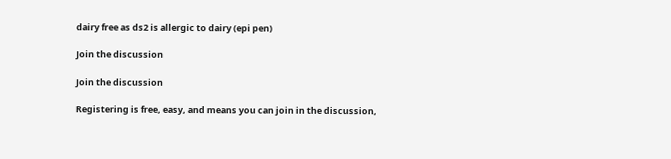dairy free as ds2 is allergic to dairy (epi pen)

Join the discussion

Join the discussion

Registering is free, easy, and means you can join in the discussion,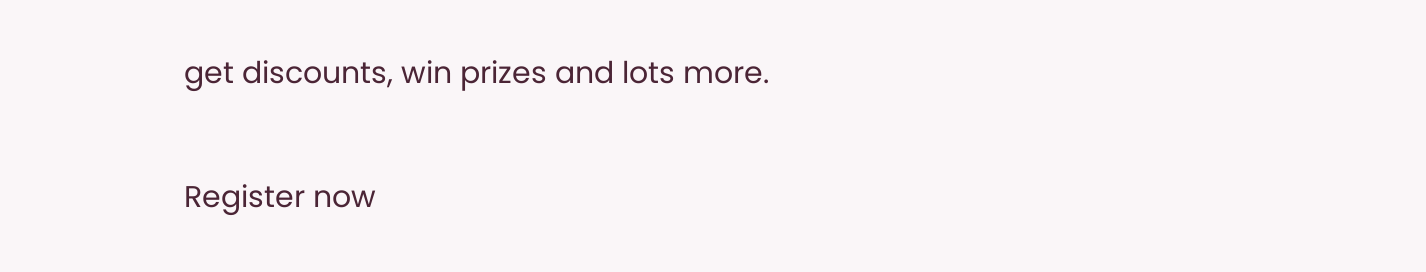get discounts, win prizes and lots more.

Register now